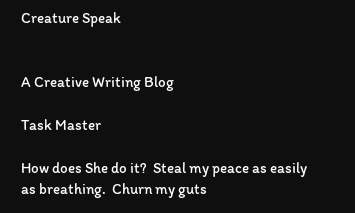Creature Speak


A Creative Writing Blog

Task Master

How does She do it?  Steal my peace as easily as breathing.  Churn my guts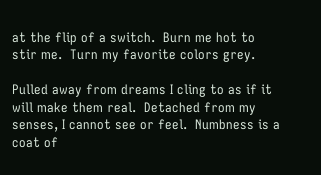at the flip of a switch.  Burn me hot to stir me.  Turn my favorite colors grey.

Pulled away from dreams I cling to as if it will make them real.  Detached from my senses, I cannot see or feel.  Numbness is a coat of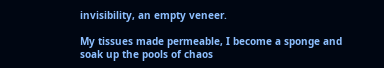invisibility, an empty veneer.

My tissues made permeable, I become a sponge and soak up the pools of chaos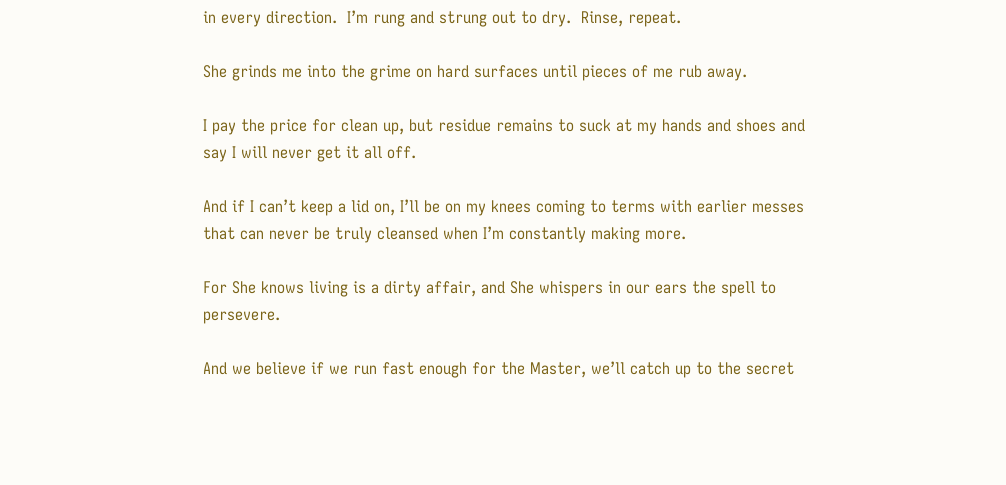in every direction.  I’m rung and strung out to dry.  Rinse, repeat.

She grinds me into the grime on hard surfaces until pieces of me rub away.

I pay the price for clean up, but residue remains to suck at my hands and shoes and say I will never get it all off.

And if I can’t keep a lid on, I’ll be on my knees coming to terms with earlier messes that can never be truly cleansed when I’m constantly making more.

For She knows living is a dirty affair, and She whispers in our ears the spell to persevere.

And we believe if we run fast enough for the Master, we’ll catch up to the secret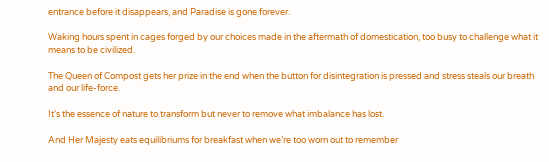entrance before it disappears, and Paradise is gone forever.

Waking hours spent in cages forged by our choices made in the aftermath of domestication, too busy to challenge what it means to be civilized.

The Queen of Compost gets her prize in the end when the button for disintegration is pressed and stress steals our breath and our life-force.

It’s the essence of nature to transform but never to remove what imbalance has lost.

And Her Majesty eats equilibriums for breakfast when we’re too worn out to remember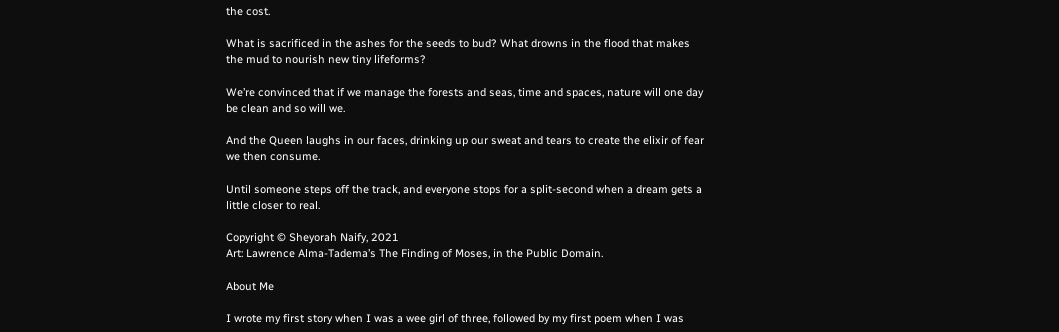the cost.

What is sacrificed in the ashes for the seeds to bud? What drowns in the flood that makes the mud to nourish new tiny lifeforms?

We’re convinced that if we manage the forests and seas, time and spaces, nature will one day be clean and so will we.

And the Queen laughs in our faces, drinking up our sweat and tears to create the elixir of fear we then consume.

Until someone steps off the track, and everyone stops for a split-second when a dream gets a little closer to real.

Copyright © Sheyorah Naify, 2021
Art: Lawrence Alma-Tadema’s The Finding of Moses, in the Public Domain.

About Me

I wrote my first story when I was a wee girl of three, followed by my first poem when I was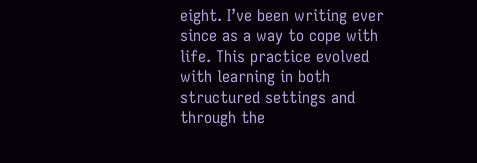eight. I’ve been writing ever since as a way to cope with life. This practice evolved with learning in both structured settings and through the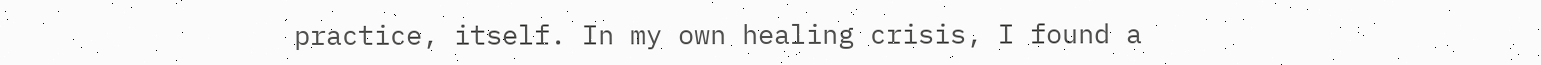practice, itself. In my own healing crisis, I found a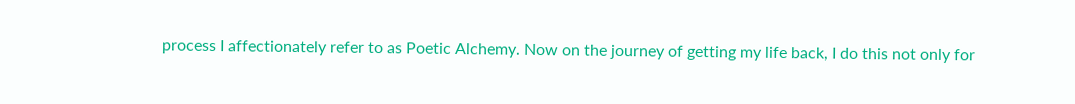process I affectionately refer to as Poetic Alchemy. Now on the journey of getting my life back, I do this not only for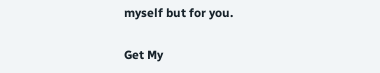myself but for you.

Get My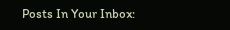Posts In Your Inbox: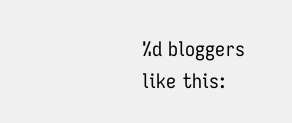%d bloggers like this: